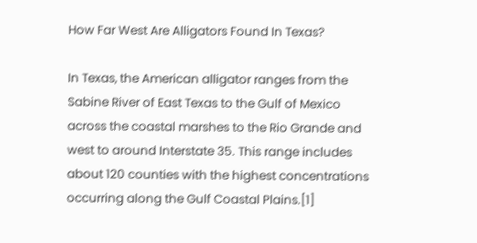How Far West Are Alligators Found In Texas?

In Texas, the American alligator ranges from the Sabine River of East Texas to the Gulf of Mexico across the coastal marshes to the Rio Grande and west to around Interstate 35. This range includes about 120 counties with the highest concentrations occurring along the Gulf Coastal Plains.[1]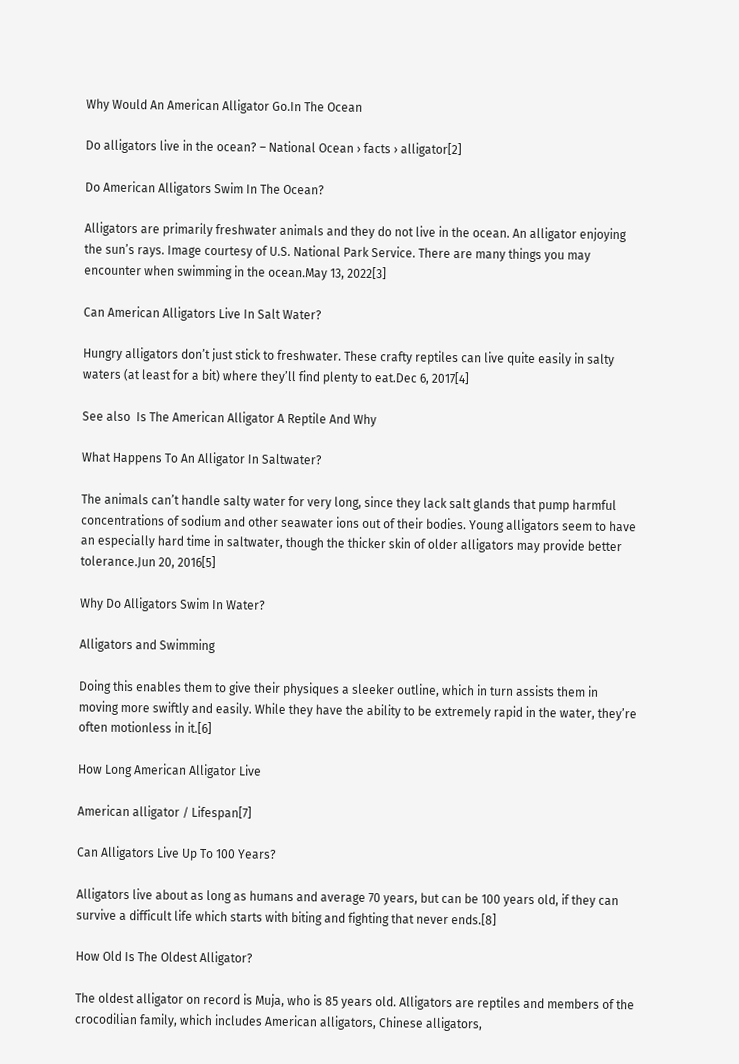Why Would An American Alligator Go.In The Ocean

Do alligators live in the ocean? – National Ocean › facts › alligator[2]

Do American Alligators Swim In The Ocean?

Alligators are primarily freshwater animals and they do not live in the ocean. An alligator enjoying the sun’s rays. Image courtesy of U.S. National Park Service. There are many things you may encounter when swimming in the ocean.May 13, 2022[3]

Can American Alligators Live In Salt Water?

Hungry alligators don’t just stick to freshwater. These crafty reptiles can live quite easily in salty waters (at least for a bit) where they’ll find plenty to eat.Dec 6, 2017[4]

See also  Is The American Alligator A Reptile And Why

What Happens To An Alligator In Saltwater?

The animals can’t handle salty water for very long, since they lack salt glands that pump harmful concentrations of sodium and other seawater ions out of their bodies. Young alligators seem to have an especially hard time in saltwater, though the thicker skin of older alligators may provide better tolerance.Jun 20, 2016[5]

Why Do Alligators Swim In Water?

Alligators and Swimming

Doing this enables them to give their physiques a sleeker outline, which in turn assists them in moving more swiftly and easily. While they have the ability to be extremely rapid in the water, they’re often motionless in it.[6]

How Long American Alligator Live

American alligator / Lifespan[7]

Can Alligators Live Up To 100 Years?

Alligators live about as long as humans and average 70 years, but can be 100 years old, if they can survive a difficult life which starts with biting and fighting that never ends.[8]

How Old Is The Oldest Alligator?

The oldest alligator on record is Muja, who is 85 years old. Alligators are reptiles and members of the crocodilian family, which includes American alligators, Chinese alligators,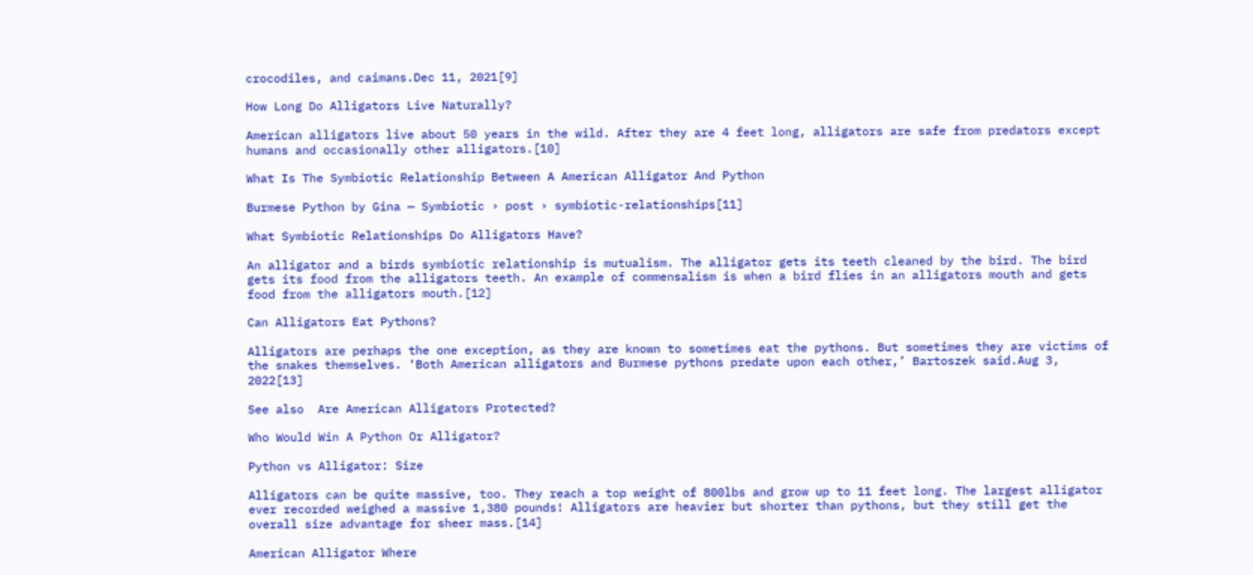crocodiles, and caimans.Dec 11, 2021[9]

How Long Do Alligators Live Naturally?

American alligators live about 50 years in the wild. After they are 4 feet long, alligators are safe from predators except humans and occasionally other alligators.[10]

What Is The Symbiotic Relationship Between A American Alligator And Python

Burmese Python by Gina — Symbiotic › post › symbiotic-relationships[11]

What Symbiotic Relationships Do Alligators Have?

An alligator and a birds symbiotic relationship is mutualism. The alligator gets its teeth cleaned by the bird. The bird gets its food from the alligators teeth. An example of commensalism is when a bird flies in an alligators mouth and gets food from the alligators mouth.[12]

Can Alligators Eat Pythons?

Alligators are perhaps the one exception, as they are known to sometimes eat the pythons. But sometimes they are victims of the snakes themselves. ‘Both American alligators and Burmese pythons predate upon each other,’ Bartoszek said.Aug 3, 2022[13]

See also  Are American Alligators Protected?

Who Would Win A Python Or Alligator?

Python vs Alligator: Size

Alligators can be quite massive, too. They reach a top weight of 800lbs and grow up to 11 feet long. The largest alligator ever recorded weighed a massive 1,380 pounds! Alligators are heavier but shorter than pythons, but they still get the overall size advantage for sheer mass.[14]

American Alligator Where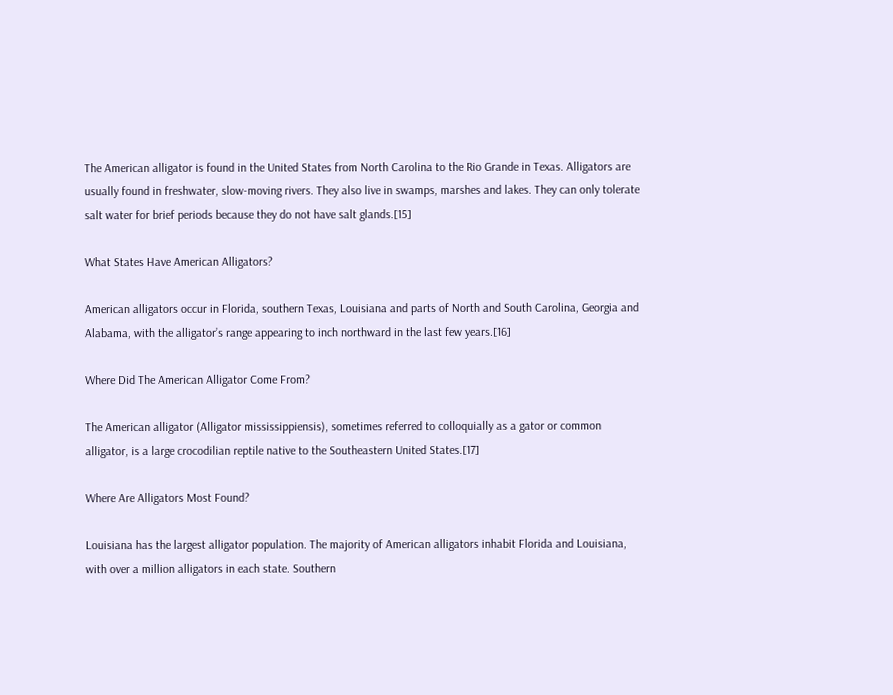The American alligator is found in the United States from North Carolina to the Rio Grande in Texas. Alligators are usually found in freshwater, slow-moving rivers. They also live in swamps, marshes and lakes. They can only tolerate salt water for brief periods because they do not have salt glands.[15]

What States Have American Alligators?

American alligators occur in Florida, southern Texas, Louisiana and parts of North and South Carolina, Georgia and Alabama, with the alligator’s range appearing to inch northward in the last few years.[16]

Where Did The American Alligator Come From?

The American alligator (Alligator mississippiensis), sometimes referred to colloquially as a gator or common alligator, is a large crocodilian reptile native to the Southeastern United States.[17]

Where Are Alligators Most Found?

Louisiana has the largest alligator population. The majority of American alligators inhabit Florida and Louisiana, with over a million alligators in each state. Southern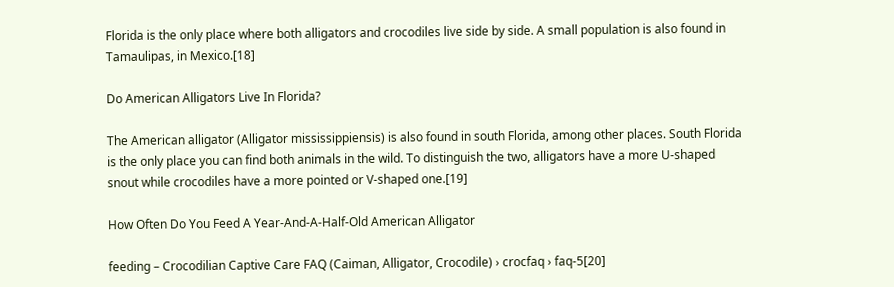Florida is the only place where both alligators and crocodiles live side by side. A small population is also found in Tamaulipas, in Mexico.[18]

Do American Alligators Live In Florida?

The American alligator (Alligator mississippiensis) is also found in south Florida, among other places. South Florida is the only place you can find both animals in the wild. To distinguish the two, alligators have a more U-shaped snout while crocodiles have a more pointed or V-shaped one.[19]

How Often Do You Feed A Year-And-A-Half-Old American Alligator

feeding – Crocodilian Captive Care FAQ (Caiman, Alligator, Crocodile) › crocfaq › faq-5[20]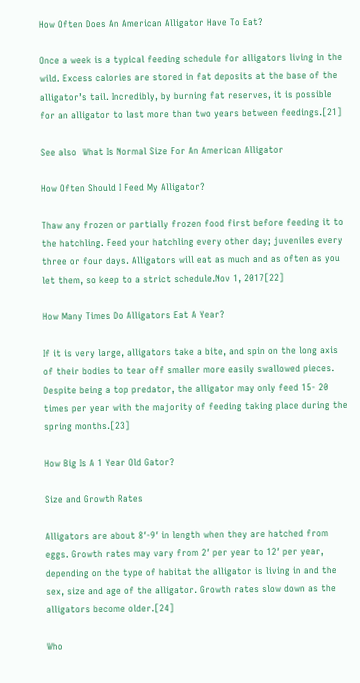How Often Does An American Alligator Have To Eat?

Once a week is a typical feeding schedule for alligators living in the wild. Excess calories are stored in fat deposits at the base of the alligator’s tail. Incredibly, by burning fat reserves, it is possible for an alligator to last more than two years between feedings.[21]

See also  What Is Normal Size For An American Alligator

How Often Should I Feed My Alligator?

Thaw any frozen or partially frozen food first before feeding it to the hatchling. Feed your hatchling every other day; juveniles every three or four days. Alligators will eat as much and as often as you let them, so keep to a strict schedule.Nov 1, 2017[22]

How Many Times Do Alligators Eat A Year?

If it is very large, alligators take a bite, and spin on the long axis of their bodies to tear off smaller more easily swallowed pieces. Despite being a top predator, the alligator may only feed 15- 20 times per year with the majority of feeding taking place during the spring months.[23]

How Big Is A 1 Year Old Gator?

Size and Growth Rates

Alligators are about 8′-9′ in length when they are hatched from eggs. Growth rates may vary from 2′ per year to 12′ per year, depending on the type of habitat the alligator is living in and the sex, size and age of the alligator. Growth rates slow down as the alligators become older.[24]

Who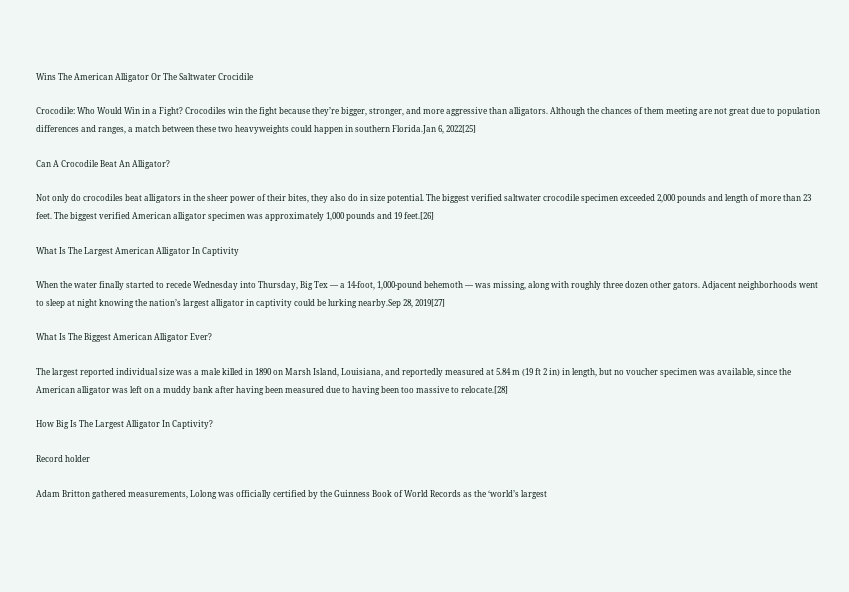Wins The American Alligator Or The Saltwater Crocidile

Crocodile: Who Would Win in a Fight? Crocodiles win the fight because they’re bigger, stronger, and more aggressive than alligators. Although the chances of them meeting are not great due to population differences and ranges, a match between these two heavyweights could happen in southern Florida.Jan 6, 2022[25]

Can A Crocodile Beat An Alligator?

Not only do crocodiles beat alligators in the sheer power of their bites, they also do in size potential. The biggest verified saltwater crocodile specimen exceeded 2,000 pounds and length of more than 23 feet. The biggest verified American alligator specimen was approximately 1,000 pounds and 19 feet.[26]

What Is The Largest American Alligator In Captivity

When the water finally started to recede Wednesday into Thursday, Big Tex — a 14-foot, 1,000-pound behemoth — was missing, along with roughly three dozen other gators. Adjacent neighborhoods went to sleep at night knowing the nation’s largest alligator in captivity could be lurking nearby.Sep 28, 2019[27]

What Is The Biggest American Alligator Ever?

The largest reported individual size was a male killed in 1890 on Marsh Island, Louisiana, and reportedly measured at 5.84 m (19 ft 2 in) in length, but no voucher specimen was available, since the American alligator was left on a muddy bank after having been measured due to having been too massive to relocate.[28]

How Big Is The Largest Alligator In Captivity?

Record holder

Adam Britton gathered measurements, Lolong was officially certified by the Guinness Book of World Records as the ‘world’s largest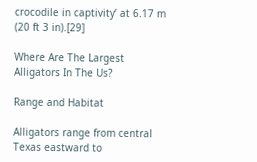crocodile in captivity’ at 6.17 m (20 ft 3 in).[29]

Where Are The Largest Alligators In The Us?

Range and Habitat

Alligators range from central Texas eastward to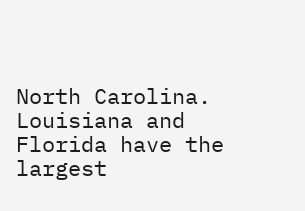North Carolina. Louisiana and Florida have the largest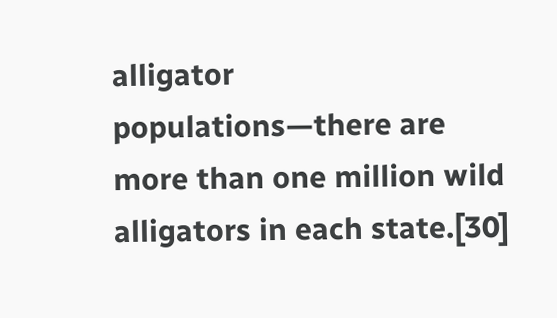alligator populations—there are more than one million wild alligators in each state.[30]